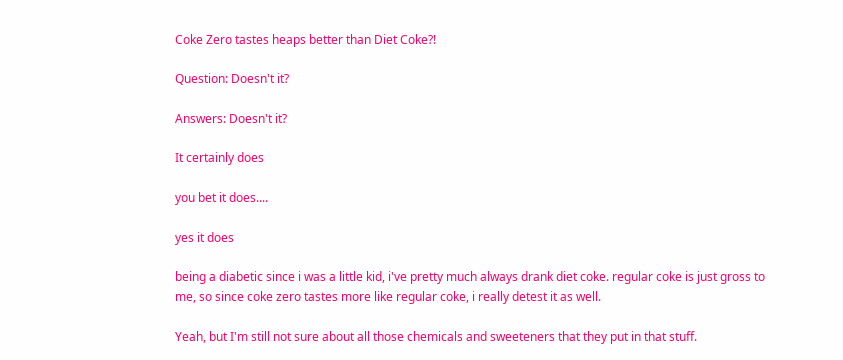Coke Zero tastes heaps better than Diet Coke?!

Question: Doesn't it?

Answers: Doesn't it?

It certainly does

you bet it does....

yes it does

being a diabetic since i was a little kid, i've pretty much always drank diet coke. regular coke is just gross to me, so since coke zero tastes more like regular coke, i really detest it as well.

Yeah, but I'm still not sure about all those chemicals and sweeteners that they put in that stuff.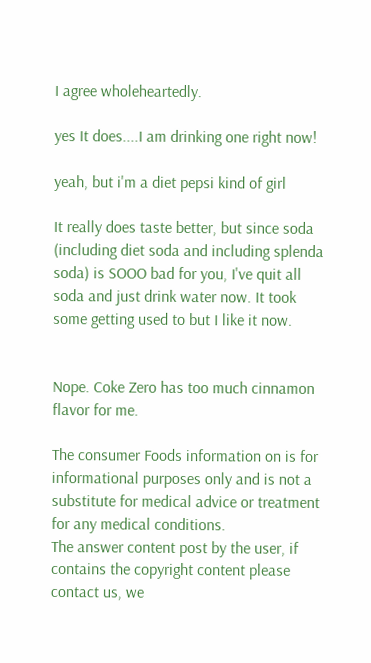I agree wholeheartedly.

yes It does....I am drinking one right now!

yeah, but i'm a diet pepsi kind of girl

It really does taste better, but since soda (including diet soda and including splenda soda) is SOOO bad for you, I've quit all soda and just drink water now. It took some getting used to but I like it now.


Nope. Coke Zero has too much cinnamon flavor for me.

The consumer Foods information on is for informational purposes only and is not a substitute for medical advice or treatment for any medical conditions.
The answer content post by the user, if contains the copyright content please contact us, we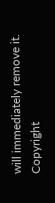will immediately remove it.
Copyright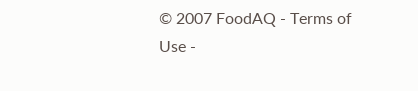© 2007 FoodAQ - Terms of Use -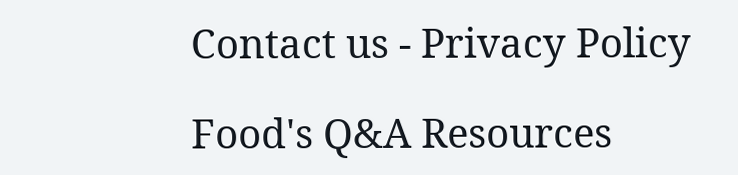Contact us - Privacy Policy

Food's Q&A Resources